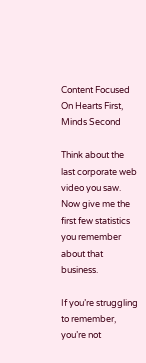Content Focused On Hearts First, Minds Second

Think about the last corporate web video you saw. Now give me the first few statistics you remember about that business.

If you’re struggling to remember, you’re not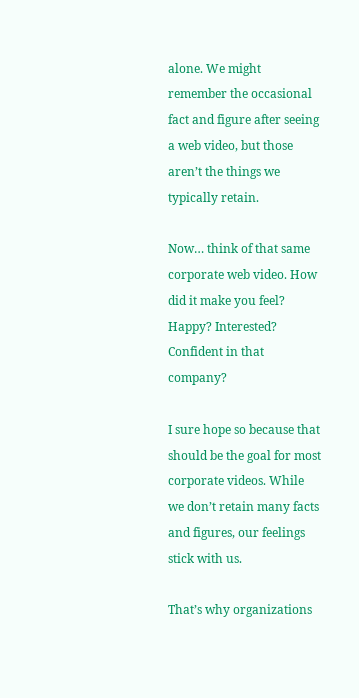alone. We might remember the occasional fact and figure after seeing a web video, but those aren’t the things we typically retain.

Now… think of that same corporate web video. How did it make you feel? Happy? Interested? Confident in that company?

I sure hope so because that should be the goal for most corporate videos. While we don’t retain many facts and figures, our feelings stick with us.

That’s why organizations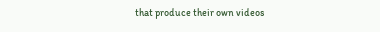that produce their own videos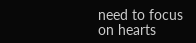need to focus on hearts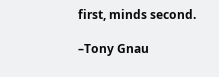first, minds second.

–Tony Gnau